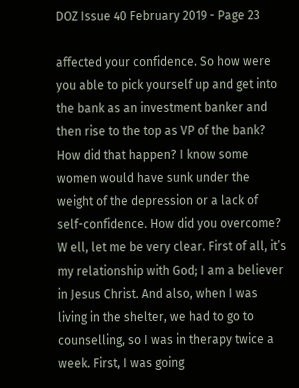DOZ Issue 40 February 2019 - Page 23

affected your confidence. So how were you able to pick yourself up and get into the bank as an investment banker and then rise to the top as VP of the bank? How did that happen? I know some women would have sunk under the weight of the depression or a lack of self-confidence. How did you overcome? W ell, let me be very clear. First of all, it’s my relationship with God; I am a believer in Jesus Christ. And also, when I was living in the shelter, we had to go to counselling, so I was in therapy twice a week. First, I was going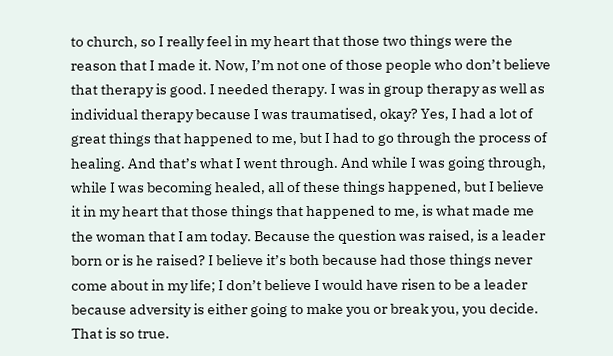to church, so I really feel in my heart that those two things were the reason that I made it. Now, I’m not one of those people who don’t believe that therapy is good. I needed therapy. I was in group therapy as well as individual therapy because I was traumatised, okay? Yes, I had a lot of great things that happened to me, but I had to go through the process of healing. And that’s what I went through. And while I was going through, while I was becoming healed, all of these things happened, but I believe it in my heart that those things that happened to me, is what made me the woman that I am today. Because the question was raised, is a leader born or is he raised? I believe it’s both because had those things never come about in my life; I don’t believe I would have risen to be a leader because adversity is either going to make you or break you, you decide. That is so true.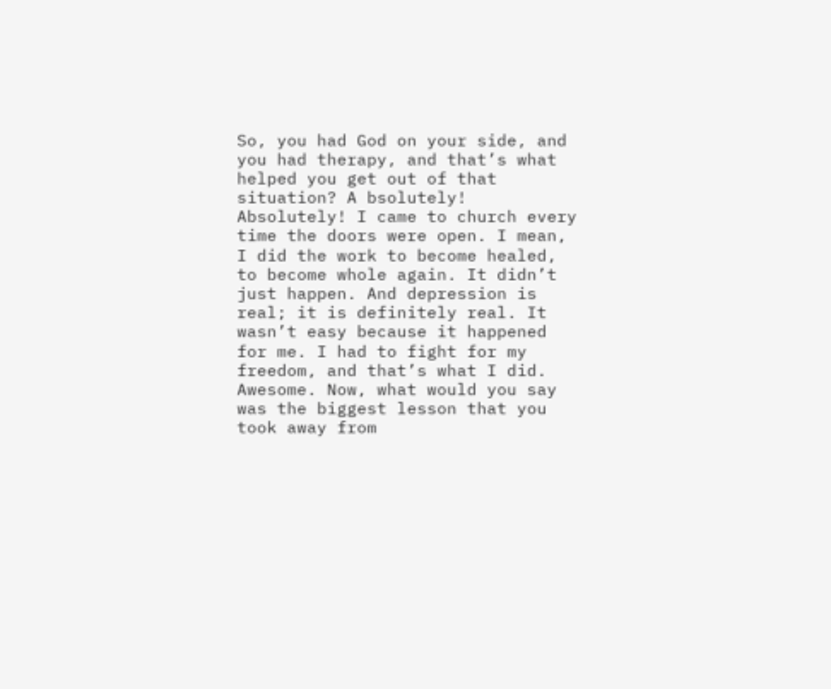So, you had God on your side, and you had therapy, and that’s what helped you get out of that situation? A bsolutely! Absolutely! I came to church every time the doors were open. I mean, I did the work to become healed, to become whole again. It didn’t just happen. And depression is real; it is definitely real. It wasn’t easy because it happened for me. I had to fight for my freedom, and that’s what I did. Awesome. Now, what would you say was the biggest lesson that you took away from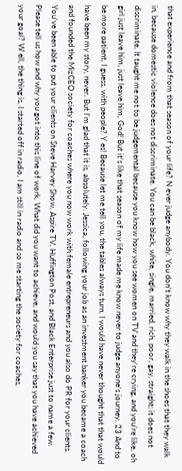that experience and from that season of your life? N ever judge anybody. You don’t know why they walk in the shoes that they walk in, because domestic violence does not discriminate. You can be black, white, single, married, rich, poor, gay, straight; it does not discriminate. It taught me not to be judgemental because you know how you see women on TV and they’re crying, and you’re like, oh girl just leave him, just leave him, God! But it’s like that season of my life made me know never to judge anyone’s journey. 23 And to be more patient, I guess, with people? Y es! Because let me tell you, the tables always turn. I would have never thought that that would have been my story, never. But I’m glad that it is, absolutely. Jessica, following your job as an investment banker you became a coach and founded the MizCEO society for coaches where you now work with female entrepreneurs and you also do PR for your clients. You’ve been able to put your clients on Steve Harvey Show, Aspire TV, Huffington Post, and Black Enterprise just to name a few. Please tell us how and why you got into this line of work. What did you want to achieve, and would you say that you have achieved your goal? W ell, the thing is, I started off in radio, I am still in radio and so me starting the society for coaches,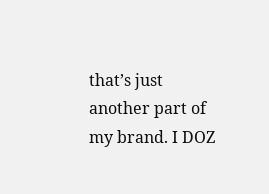that’s just another part of my brand. I DOZ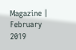Magazine | February 2019